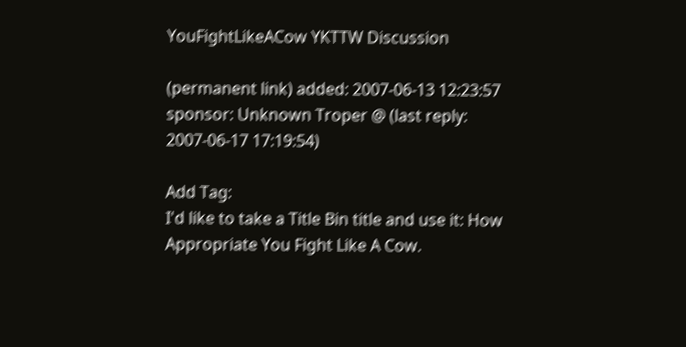YouFightLikeACow YKTTW Discussion

(permanent link) added: 2007-06-13 12:23:57 sponsor: Unknown Troper @ (last reply: 2007-06-17 17:19:54)

Add Tag:
I'd like to take a Title Bin title and use it: How Appropriate You Fight Like A Cow.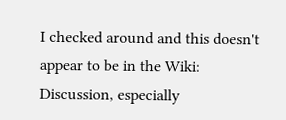I checked around and this doesn't appear to be in the Wiki: Discussion, especially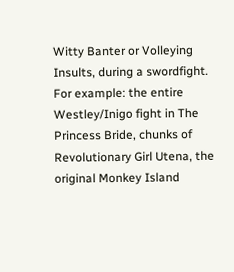Witty Banter or Volleying Insults, during a swordfight. For example: the entire Westley/Inigo fight in The Princess Bride, chunks of Revolutionary Girl Utena, the original Monkey Island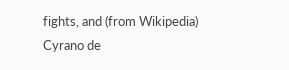fights, and (from Wikipedia) Cyrano de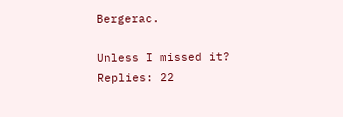Bergerac.

Unless I missed it?
Replies: 22